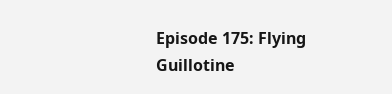Episode 175: Flying Guillotine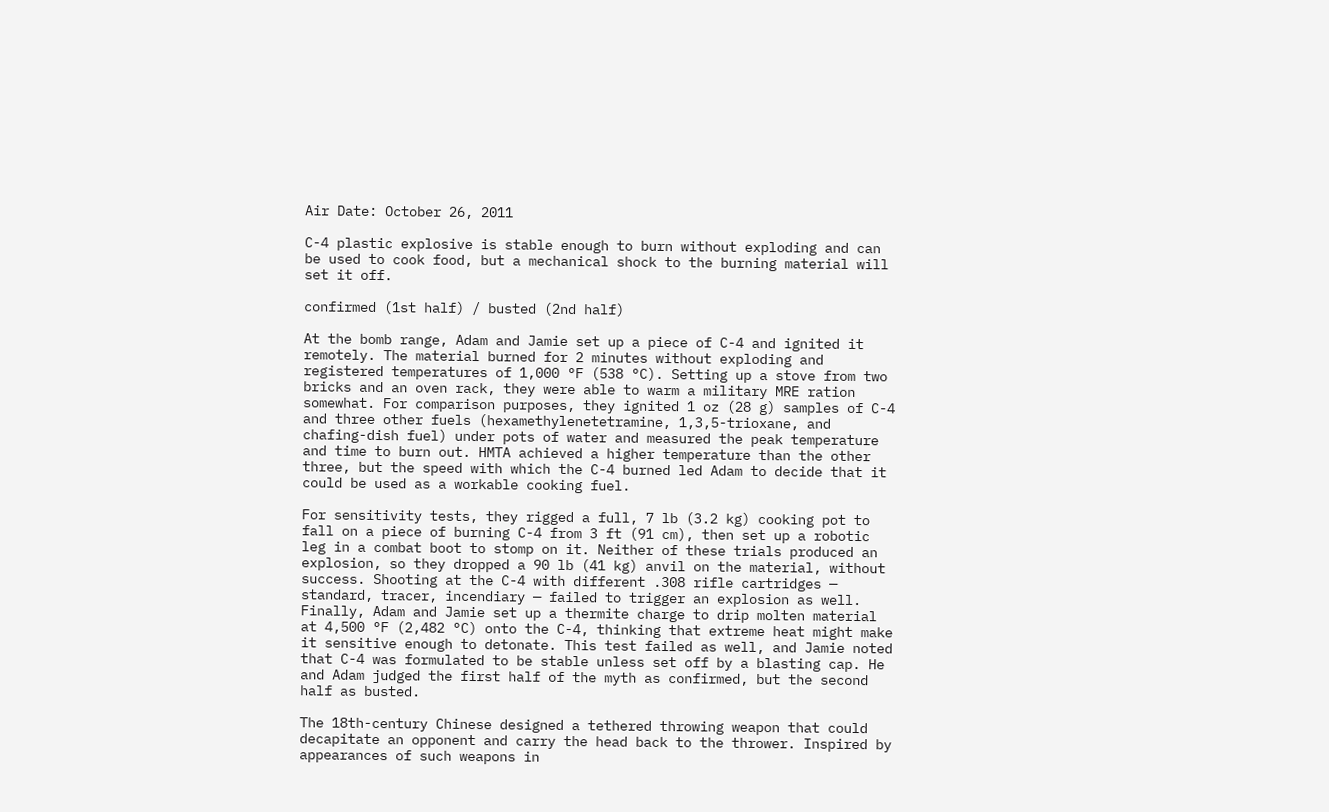Air Date: October 26, 2011

C-4 plastic explosive is stable enough to burn without exploding and can be used to cook food, but a mechanical shock to the burning material will set it off.

confirmed (1st half) / busted (2nd half)

At the bomb range, Adam and Jamie set up a piece of C-4 and ignited it remotely. The material burned for 2 minutes without exploding and registered temperatures of 1,000 °F (538 °C). Setting up a stove from two bricks and an oven rack, they were able to warm a military MRE ration somewhat. For comparison purposes, they ignited 1 oz (28 g) samples of C-4 and three other fuels (hexamethylenetetramine, 1,3,5-trioxane, and chafing-dish fuel) under pots of water and measured the peak temperature and time to burn out. HMTA achieved a higher temperature than the other three, but the speed with which the C-4 burned led Adam to decide that it could be used as a workable cooking fuel.

For sensitivity tests, they rigged a full, 7 lb (3.2 kg) cooking pot to fall on a piece of burning C-4 from 3 ft (91 cm), then set up a robotic leg in a combat boot to stomp on it. Neither of these trials produced an explosion, so they dropped a 90 lb (41 kg) anvil on the material, without success. Shooting at the C-4 with different .308 rifle cartridges — standard, tracer, incendiary — failed to trigger an explosion as well. Finally, Adam and Jamie set up a thermite charge to drip molten material at 4,500 °F (2,482 °C) onto the C-4, thinking that extreme heat might make it sensitive enough to detonate. This test failed as well, and Jamie noted that C-4 was formulated to be stable unless set off by a blasting cap. He and Adam judged the first half of the myth as confirmed, but the second half as busted.

The 18th-century Chinese designed a tethered throwing weapon that could decapitate an opponent and carry the head back to the thrower. Inspired by appearances of such weapons in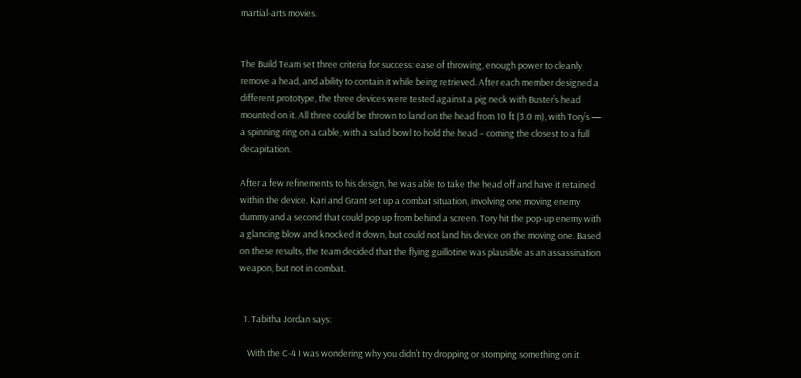martial-arts movies.


The Build Team set three criteria for success: ease of throwing, enough power to cleanly remove a head, and ability to contain it while being retrieved. After each member designed a different prototype, the three devices were tested against a pig neck with Buster’s head mounted on it. All three could be thrown to land on the head from 10 ft (3.0 m), with Tory’s — a spinning ring on a cable, with a salad bowl to hold the head – coming the closest to a full decapitation.

After a few refinements to his design, he was able to take the head off and have it retained within the device. Kari and Grant set up a combat situation, involving one moving enemy dummy and a second that could pop up from behind a screen. Tory hit the pop-up enemy with a glancing blow and knocked it down, but could not land his device on the moving one. Based on these results, the team decided that the flying guillotine was plausible as an assassination weapon, but not in combat.


  1. Tabitha Jordan says:

    With the C-4 I was wondering why you didn’t try dropping or stomping something on it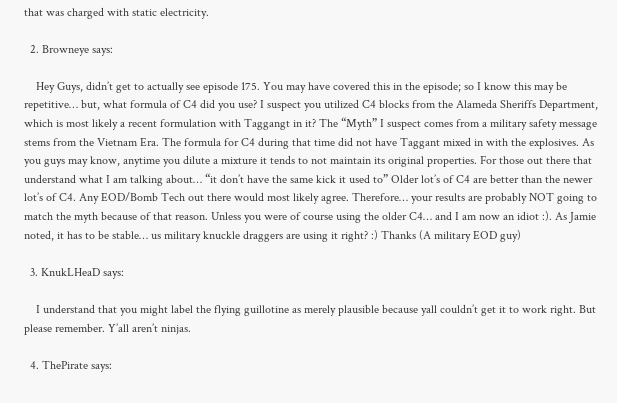that was charged with static electricity.

  2. Browneye says:

    Hey Guys, didn’t get to actually see episode 175. You may have covered this in the episode; so I know this may be repetitive… but, what formula of C4 did you use? I suspect you utilized C4 blocks from the Alameda Sheriffs Department, which is most likely a recent formulation with Taggangt in it? The “Myth” I suspect comes from a military safety message stems from the Vietnam Era. The formula for C4 during that time did not have Taggant mixed in with the explosives. As you guys may know, anytime you dilute a mixture it tends to not maintain its original properties. For those out there that understand what I am talking about… “it don’t have the same kick it used to” Older lot’s of C4 are better than the newer lot’s of C4. Any EOD/Bomb Tech out there would most likely agree. Therefore… your results are probably NOT going to match the myth because of that reason. Unless you were of course using the older C4… and I am now an idiot :). As Jamie noted, it has to be stable… us military knuckle draggers are using it right? :) Thanks (A military EOD guy)

  3. KnukLHeaD says:

    I understand that you might label the flying guillotine as merely plausible because yall couldn’t get it to work right. But please remember. Y’all aren’t ninjas.

  4. ThePirate says: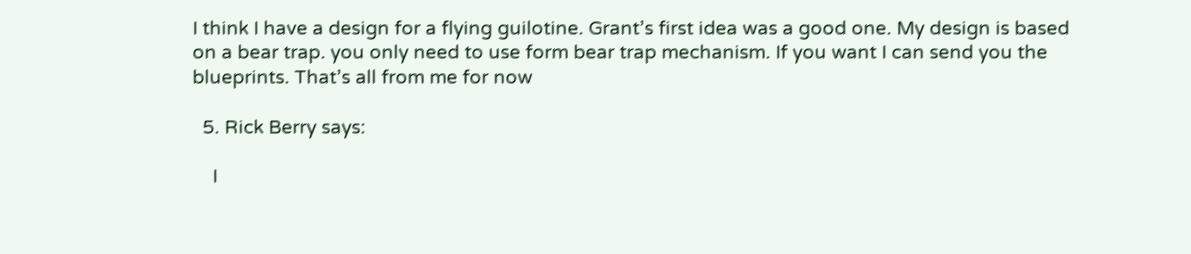I think I have a design for a flying guilotine. Grant’s first idea was a good one. My design is based on a bear trap. you only need to use form bear trap mechanism. If you want I can send you the blueprints. That’s all from me for now

  5. Rick Berry says:

    I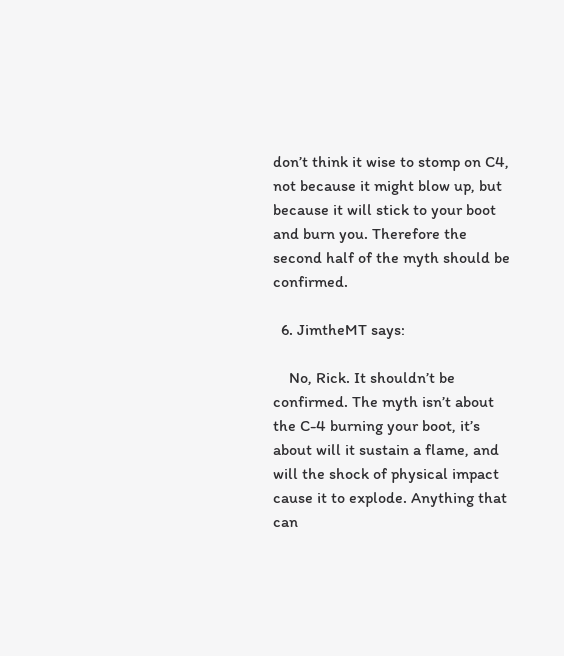don’t think it wise to stomp on C4, not because it might blow up, but because it will stick to your boot and burn you. Therefore the second half of the myth should be confirmed.

  6. JimtheMT says:

    No, Rick. It shouldn’t be confirmed. The myth isn’t about the C-4 burning your boot, it’s about will it sustain a flame, and will the shock of physical impact cause it to explode. Anything that can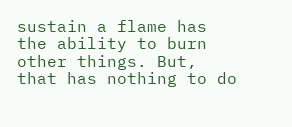sustain a flame has the ability to burn other things. But, that has nothing to do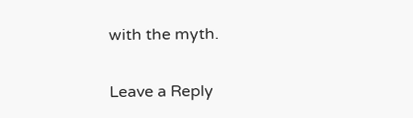with the myth.

Leave a Reply